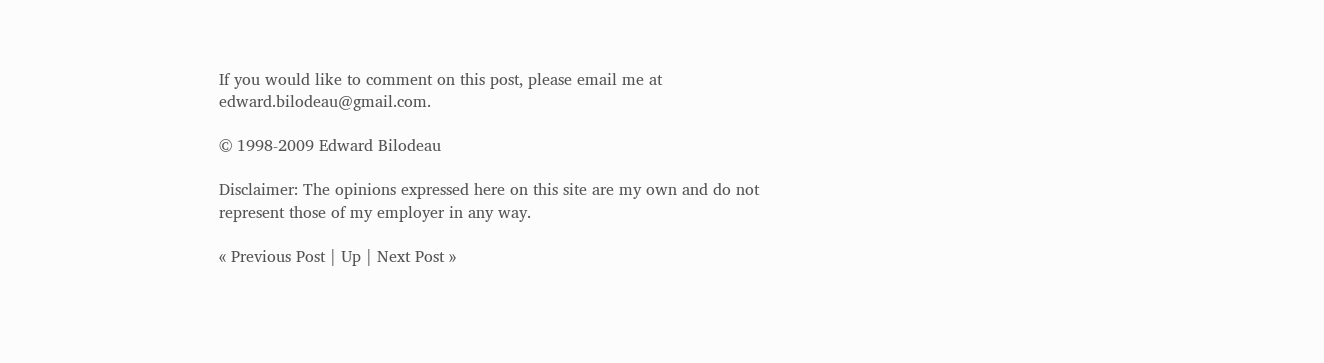If you would like to comment on this post, please email me at edward.bilodeau@gmail.com.

© 1998-2009 Edward Bilodeau

Disclaimer: The opinions expressed here on this site are my own and do not represent those of my employer in any way.

« Previous Post | Up | Next Post »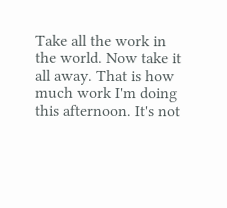Take all the work in the world. Now take it all away. That is how much work I'm doing this afternoon. It's not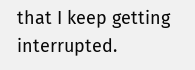that I keep getting interrupted.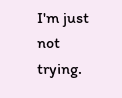I'm just not trying.